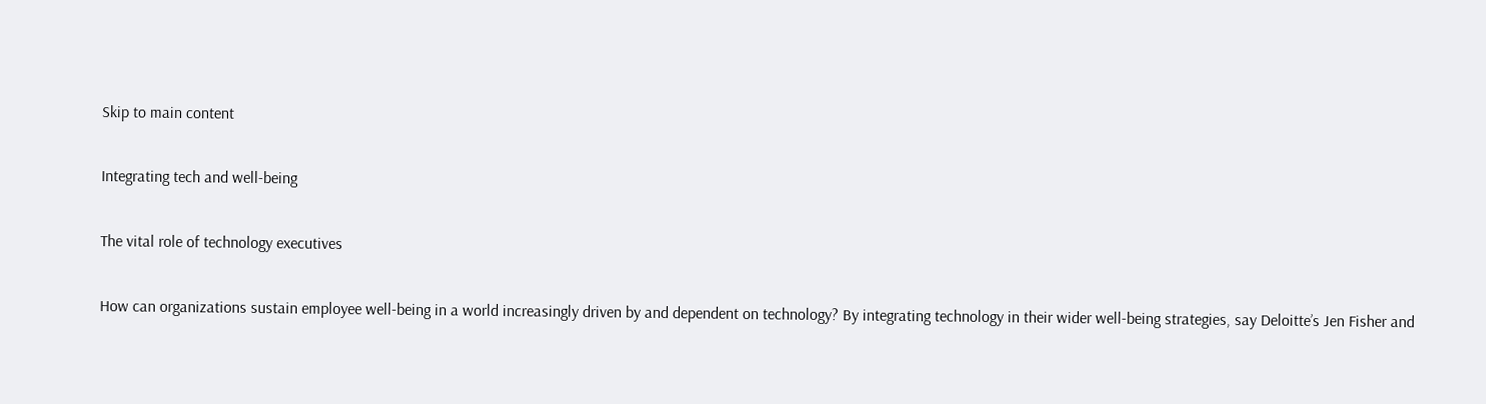Skip to main content

Integrating tech and well-being

The vital role of technology executives

How can organizations sustain employee well-being in a world increasingly driven by and dependent on technology? By integrating technology in their wider well-being strategies, say Deloitte’s Jen Fisher and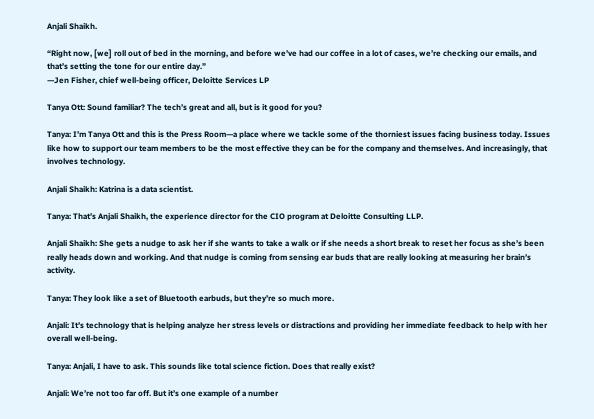Anjali Shaikh.

“Right now, [we] roll out of bed in the morning, and before we’ve had our coffee in a lot of cases, we’re checking our emails, and that’s setting the tone for our entire day.”
—Jen Fisher, chief well-being officer, Deloitte Services LP

Tanya Ott: Sound familiar? The tech’s great and all, but is it good for you?

Tanya: I’m Tanya Ott and this is the Press Room—a place where we tackle some of the thorniest issues facing business today. Issues like how to support our team members to be the most effective they can be for the company and themselves. And increasingly, that involves technology.

Anjali Shaikh: Katrina is a data scientist.

Tanya: That’s Anjali Shaikh, the experience director for the CIO program at Deloitte Consulting LLP.

Anjali Shaikh: She gets a nudge to ask her if she wants to take a walk or if she needs a short break to reset her focus as she’s been really heads down and working. And that nudge is coming from sensing ear buds that are really looking at measuring her brain’s activity.

Tanya: They look like a set of Bluetooth earbuds, but they’re so much more.

Anjali: It’s technology that is helping analyze her stress levels or distractions and providing her immediate feedback to help with her overall well-being.

Tanya: Anjali, I have to ask. This sounds like total science fiction. Does that really exist?

Anjali: We’re not too far off. But it’s one example of a number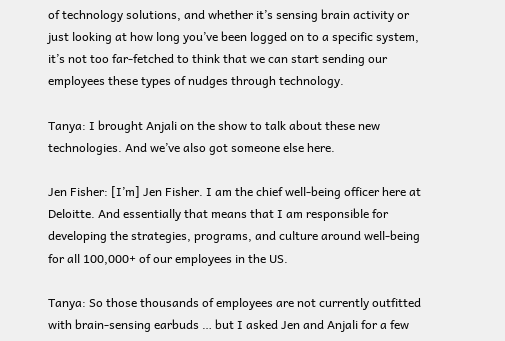of technology solutions, and whether it’s sensing brain activity or just looking at how long you’ve been logged on to a specific system, it’s not too far-fetched to think that we can start sending our employees these types of nudges through technology.

Tanya: I brought Anjali on the show to talk about these new technologies. And we’ve also got someone else here.

Jen Fisher: [I’m] Jen Fisher. I am the chief well-being officer here at Deloitte. And essentially that means that I am responsible for developing the strategies, programs, and culture around well-being for all 100,000+ of our employees in the US.

Tanya: So those thousands of employees are not currently outfitted with brain-sensing earbuds … but I asked Jen and Anjali for a few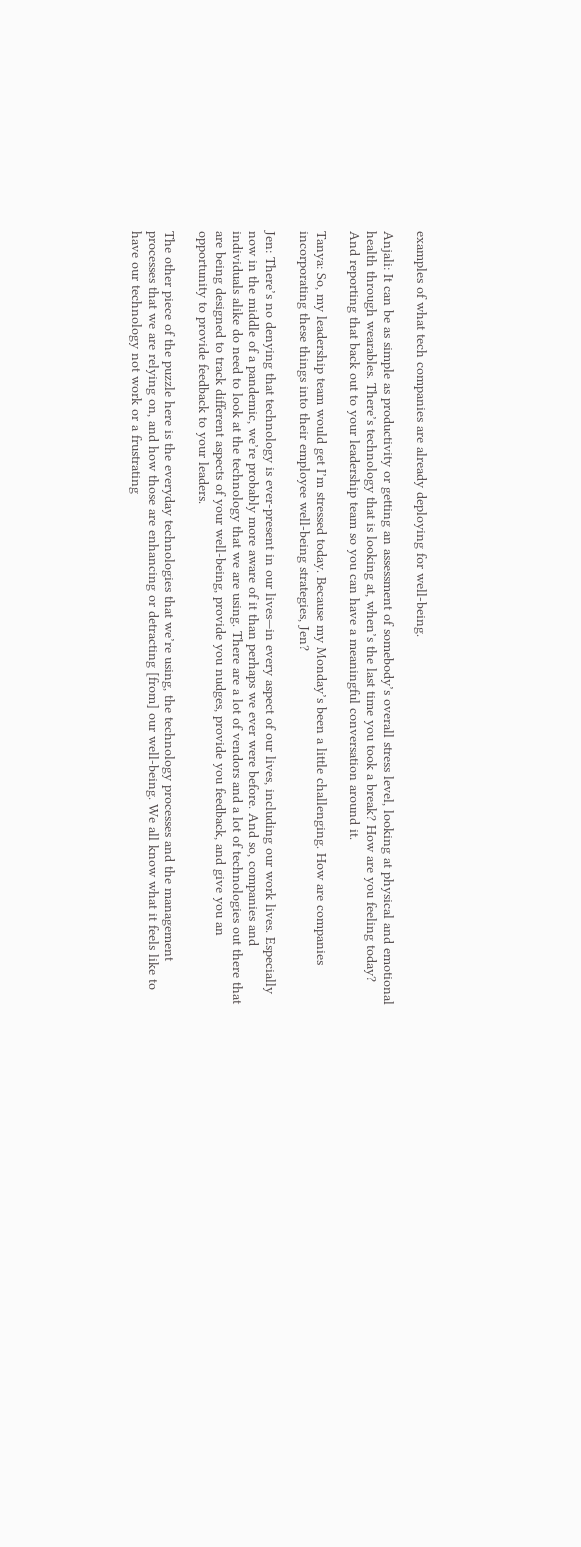examples of what tech companies are already deploying for well-being.

Anjali: It can be as simple as productivity or getting an assessment of somebody’s overall stress level, looking at physical and emotional health through wearables. There’s technology that is looking at, when’s the last time you took a break? How are you feeling today? And reporting that back out to your leadership team so you can have a meaningful conversation around it.

Tanya: So, my leadership team would get I’m stressed today. Because my Monday’s been a little challenging. How are companies incorporating these things into their employee well-being strategies, Jen?

Jen: There’s no denying that technology is ever-present in our lives—in every aspect of our lives, including our work lives. Especially now in the middle of a pandemic, we’re probably more aware of it than perhaps we ever were before. And so, companies and individuals alike do need to look at the technology that we are using. There are a lot of vendors and a lot of technologies out there that are being designed to track different aspects of your well-being, provide you nudges, provide you feedback, and give you an opportunity to provide feedback to your leaders.

The other piece of the puzzle here is the everyday technologies that we’re using, the technology processes and the management processes that we are relying on, and how those are enhancing or detracting [from] our well-being. We all know what it feels like to have our technology not work or a frustrating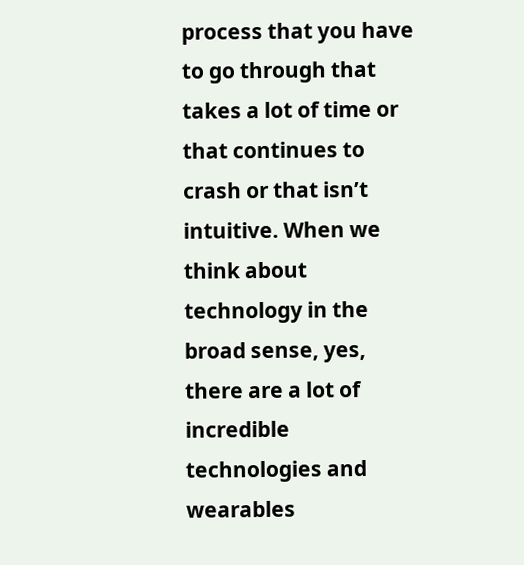process that you have to go through that takes a lot of time or that continues to crash or that isn’t intuitive. When we think about technology in the broad sense, yes, there are a lot of incredible technologies and wearables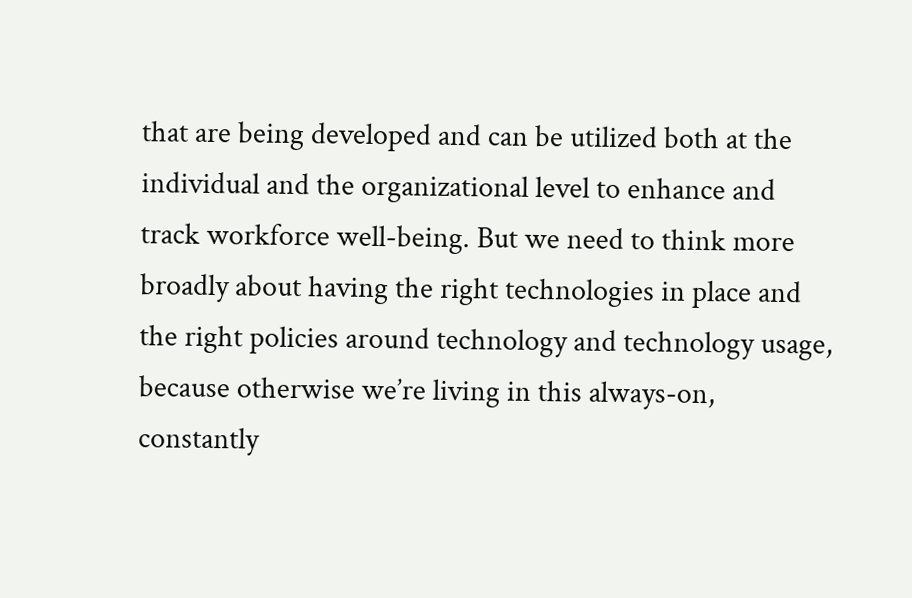that are being developed and can be utilized both at the individual and the organizational level to enhance and track workforce well-being. But we need to think more broadly about having the right technologies in place and the right policies around technology and technology usage, because otherwise we’re living in this always-on, constantly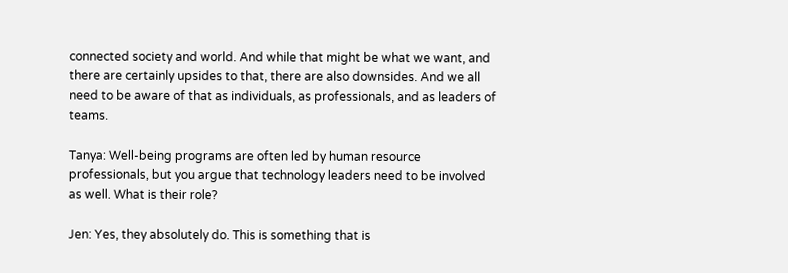connected society and world. And while that might be what we want, and there are certainly upsides to that, there are also downsides. And we all need to be aware of that as individuals, as professionals, and as leaders of teams.

Tanya: Well-being programs are often led by human resource professionals, but you argue that technology leaders need to be involved as well. What is their role?

Jen: Yes, they absolutely do. This is something that is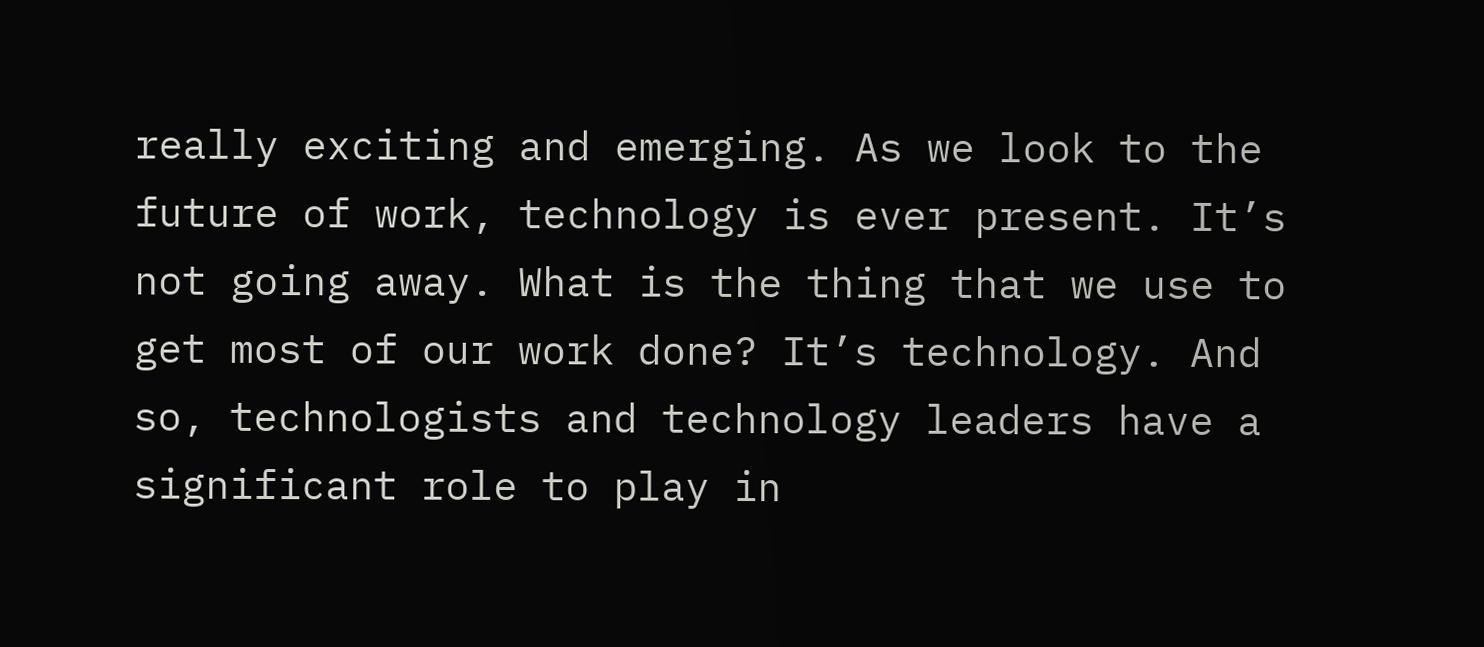really exciting and emerging. As we look to the future of work, technology is ever present. It’s not going away. What is the thing that we use to get most of our work done? It’s technology. And so, technologists and technology leaders have a significant role to play in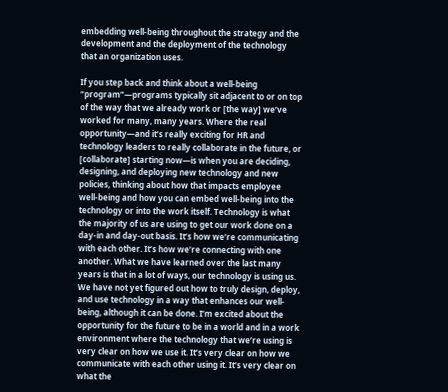embedding well-being throughout the strategy and the development and the deployment of the technology that an organization uses.

If you step back and think about a well-being “program”—programs typically sit adjacent to or on top of the way that we already work or [the way] we’ve worked for many, many years. Where the real opportunity—and it’s really exciting for HR and technology leaders to really collaborate in the future, or [collaborate] starting now—is when you are deciding, designing, and deploying new technology and new policies, thinking about how that impacts employee well-being and how you can embed well-being into the technology or into the work itself. Technology is what the majority of us are using to get our work done on a day-in and day-out basis. It’s how we’re communicating with each other. It’s how we’re connecting with one another. What we have learned over the last many years is that in a lot of ways, our technology is using us. We have not yet figured out how to truly design, deploy, and use technology in a way that enhances our well-being, although it can be done. I’m excited about the opportunity for the future to be in a world and in a work environment where the technology that we’re using is very clear on how we use it. It’s very clear on how we communicate with each other using it. It’s very clear on what the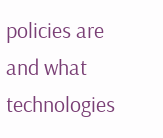policies are and what technologies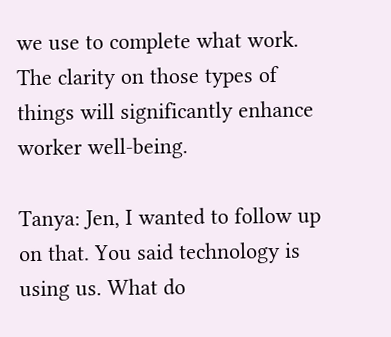we use to complete what work. The clarity on those types of things will significantly enhance worker well-being.

Tanya: Jen, I wanted to follow up on that. You said technology is using us. What do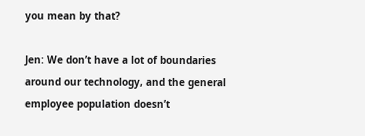you mean by that?

Jen: We don’t have a lot of boundaries around our technology, and the general employee population doesn’t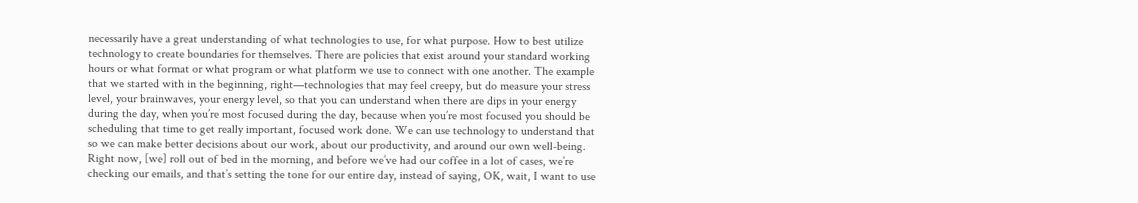necessarily have a great understanding of what technologies to use, for what purpose. How to best utilize technology to create boundaries for themselves. There are policies that exist around your standard working hours or what format or what program or what platform we use to connect with one another. The example that we started with in the beginning, right—technologies that may feel creepy, but do measure your stress level, your brainwaves, your energy level, so that you can understand when there are dips in your energy during the day, when you’re most focused during the day, because when you’re most focused you should be scheduling that time to get really important, focused work done. We can use technology to understand that so we can make better decisions about our work, about our productivity, and around our own well-being. Right now, [we] roll out of bed in the morning, and before we’ve had our coffee in a lot of cases, we’re checking our emails, and that’s setting the tone for our entire day, instead of saying, OK, wait, I want to use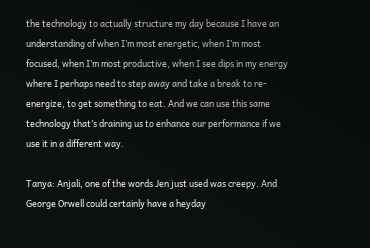the technology to actually structure my day because I have an understanding of when I’m most energetic, when I’m most focused, when I’m most productive, when I see dips in my energy where I perhaps need to step away and take a break to re-energize, to get something to eat. And we can use this same technology that’s draining us to enhance our performance if we use it in a different way.

Tanya: Anjali, one of the words Jen just used was creepy. And George Orwell could certainly have a heyday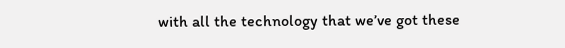with all the technology that we’ve got these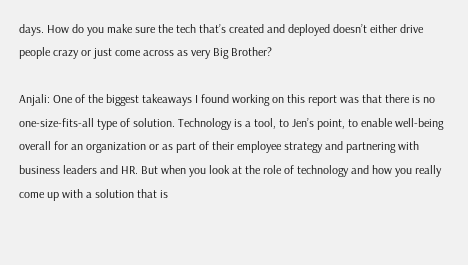days. How do you make sure the tech that’s created and deployed doesn’t either drive people crazy or just come across as very Big Brother?

Anjali: One of the biggest takeaways I found working on this report was that there is no one-size-fits-all type of solution. Technology is a tool, to Jen’s point, to enable well-being overall for an organization or as part of their employee strategy and partnering with business leaders and HR. But when you look at the role of technology and how you really come up with a solution that is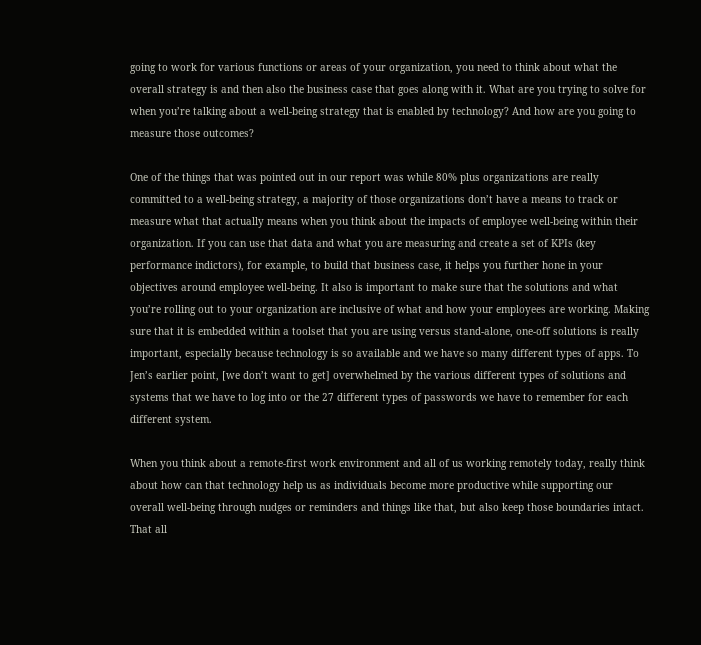going to work for various functions or areas of your organization, you need to think about what the overall strategy is and then also the business case that goes along with it. What are you trying to solve for when you’re talking about a well-being strategy that is enabled by technology? And how are you going to measure those outcomes?

One of the things that was pointed out in our report was while 80% plus organizations are really committed to a well-being strategy, a majority of those organizations don’t have a means to track or measure what that actually means when you think about the impacts of employee well-being within their organization. If you can use that data and what you are measuring and create a set of KPIs (key performance indictors), for example, to build that business case, it helps you further hone in your objectives around employee well-being. It also is important to make sure that the solutions and what you’re rolling out to your organization are inclusive of what and how your employees are working. Making sure that it is embedded within a toolset that you are using versus stand-alone, one-off solutions is really important, especially because technology is so available and we have so many different types of apps. To Jen’s earlier point, [we don’t want to get] overwhelmed by the various different types of solutions and systems that we have to log into or the 27 different types of passwords we have to remember for each different system.

When you think about a remote-first work environment and all of us working remotely today, really think about how can that technology help us as individuals become more productive while supporting our overall well-being through nudges or reminders and things like that, but also keep those boundaries intact. That all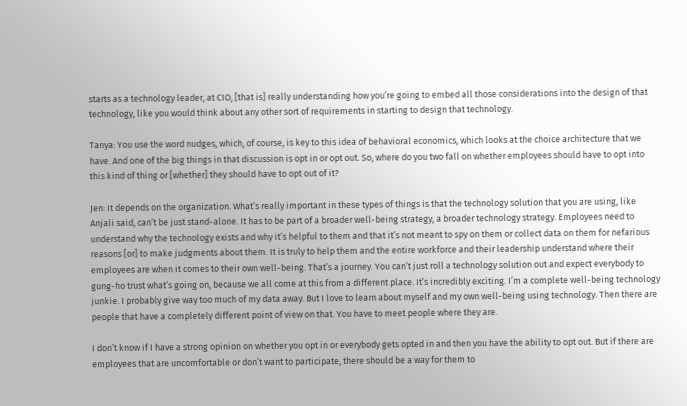starts as a technology leader, at CIO, [that is] really understanding how you’re going to embed all those considerations into the design of that technology, like you would think about any other sort of requirements in starting to design that technology.

Tanya: You use the word nudges, which, of course, is key to this idea of behavioral economics, which looks at the choice architecture that we have. And one of the big things in that discussion is opt in or opt out. So, where do you two fall on whether employees should have to opt into this kind of thing or [whether] they should have to opt out of it?

Jen: It depends on the organization. What’s really important in these types of things is that the technology solution that you are using, like Anjali said, can’t be just stand-alone. It has to be part of a broader well-being strategy, a broader technology strategy. Employees need to understand why the technology exists and why it’s helpful to them and that it’s not meant to spy on them or collect data on them for nefarious reasons [or] to make judgments about them. It is truly to help them and the entire workforce and their leadership understand where their employees are when it comes to their own well-being. That’s a journey. You can’t just roll a technology solution out and expect everybody to gung-ho trust what’s going on, because we all come at this from a different place. It’s incredibly exciting. I’m a complete well-being technology junkie. I probably give way too much of my data away. But I love to learn about myself and my own well-being using technology. Then there are people that have a completely different point of view on that. You have to meet people where they are.

I don’t know if I have a strong opinion on whether you opt in or everybody gets opted in and then you have the ability to opt out. But if there are employees that are uncomfortable or don’t want to participate, there should be a way for them to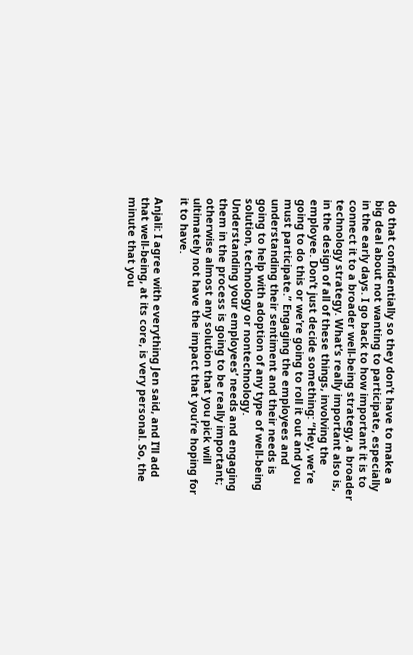do that confidentially so they don’t have to make a big deal about not wanting to participate, especially in the early days. I go back to how important it is to connect it to a broader well-being strategy, a broader technology strategy. What’s really important also is, in the design of all of these things, involving the employee. Don’t just decide something: “Hey, we’re going to do this or we’re going to roll it out and you must participate.” Engaging the employees and understanding their sentiment and their needs is going to help with adoption of any type of well-being solution, technology or nontechnology. Understanding your employees’ needs and engaging them in the process is going to be really important; otherwise almost any solution that you pick will ultimately not have the impact that you’re hoping for it to have.

Anjali: I agree with everything Jen said, and I’ll add that well-being, at its core, is very personal. So, the minute that you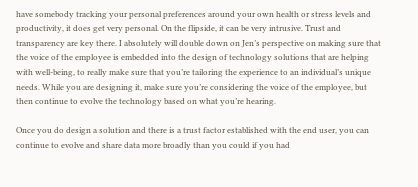have somebody tracking your personal preferences around your own health or stress levels and productivity, it does get very personal. On the flipside, it can be very intrusive. Trust and transparency are key there. I absolutely will double down on Jen’s perspective on making sure that the voice of the employee is embedded into the design of technology solutions that are helping with well-being, to really make sure that you’re tailoring the experience to an individual’s unique needs. While you are designing it, make sure you’re considering the voice of the employee, but then continue to evolve the technology based on what you’re hearing.

Once you do design a solution and there is a trust factor established with the end user, you can continue to evolve and share data more broadly than you could if you had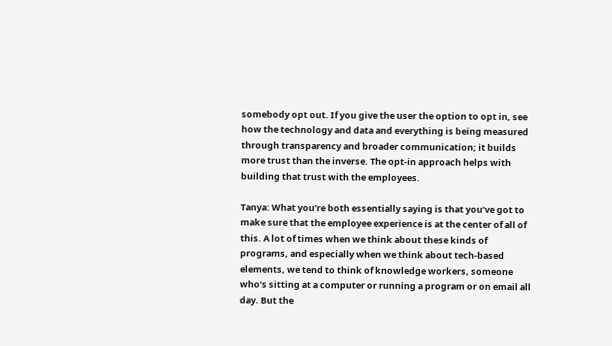somebody opt out. If you give the user the option to opt in, see how the technology and data and everything is being measured through transparency and broader communication; it builds more trust than the inverse. The opt-in approach helps with building that trust with the employees.

Tanya: What you’re both essentially saying is that you’ve got to make sure that the employee experience is at the center of all of this. A lot of times when we think about these kinds of programs, and especially when we think about tech-based elements, we tend to think of knowledge workers, someone who’s sitting at a computer or running a program or on email all day. But the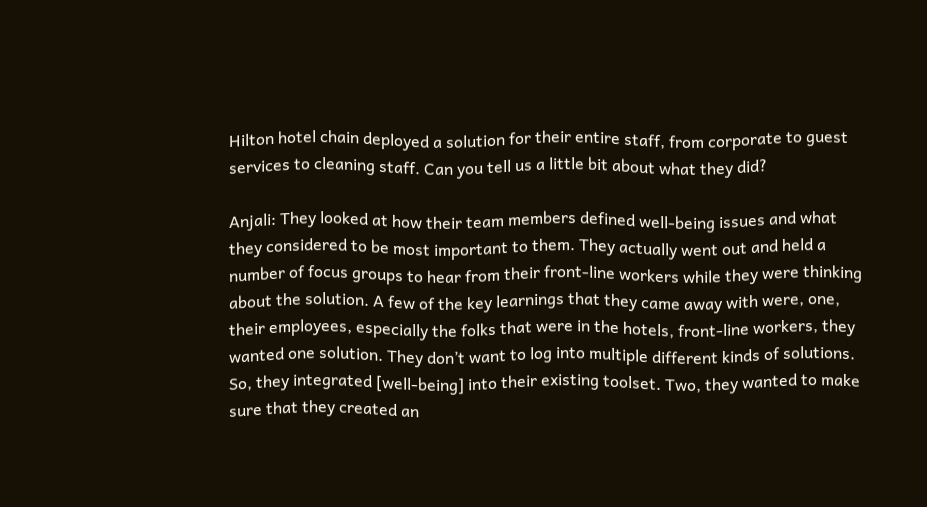Hilton hotel chain deployed a solution for their entire staff, from corporate to guest services to cleaning staff. Can you tell us a little bit about what they did?

Anjali: They looked at how their team members defined well-being issues and what they considered to be most important to them. They actually went out and held a number of focus groups to hear from their front-line workers while they were thinking about the solution. A few of the key learnings that they came away with were, one, their employees, especially the folks that were in the hotels, front-line workers, they wanted one solution. They don’t want to log into multiple different kinds of solutions. So, they integrated [well-being] into their existing toolset. Two, they wanted to make sure that they created an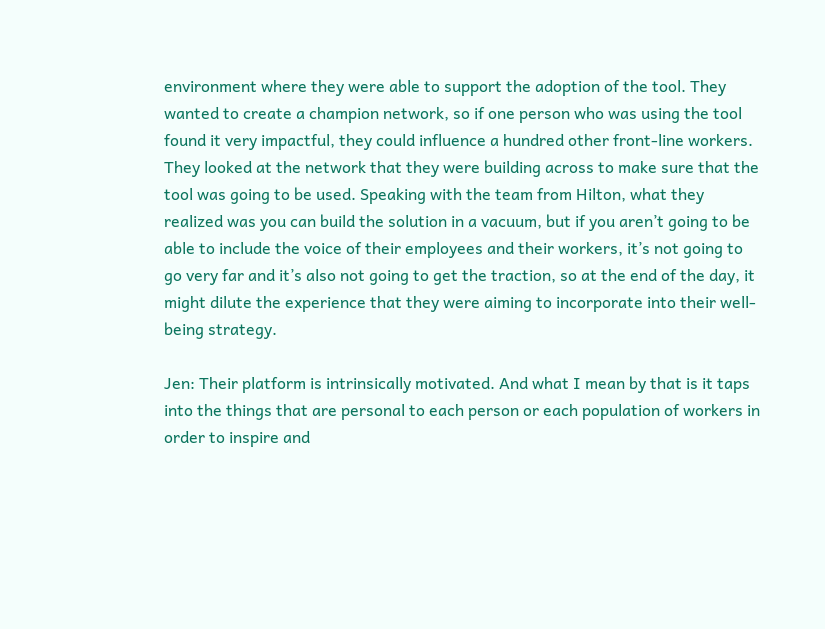environment where they were able to support the adoption of the tool. They wanted to create a champion network, so if one person who was using the tool found it very impactful, they could influence a hundred other front-line workers. They looked at the network that they were building across to make sure that the tool was going to be used. Speaking with the team from Hilton, what they realized was you can build the solution in a vacuum, but if you aren’t going to be able to include the voice of their employees and their workers, it’s not going to go very far and it’s also not going to get the traction, so at the end of the day, it might dilute the experience that they were aiming to incorporate into their well-being strategy.

Jen: Their platform is intrinsically motivated. And what I mean by that is it taps into the things that are personal to each person or each population of workers in order to inspire and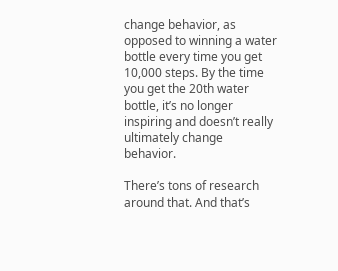change behavior, as opposed to winning a water bottle every time you get 10,000 steps. By the time you get the 20th water bottle, it’s no longer inspiring and doesn’t really ultimately change behavior.

There’s tons of research around that. And that’s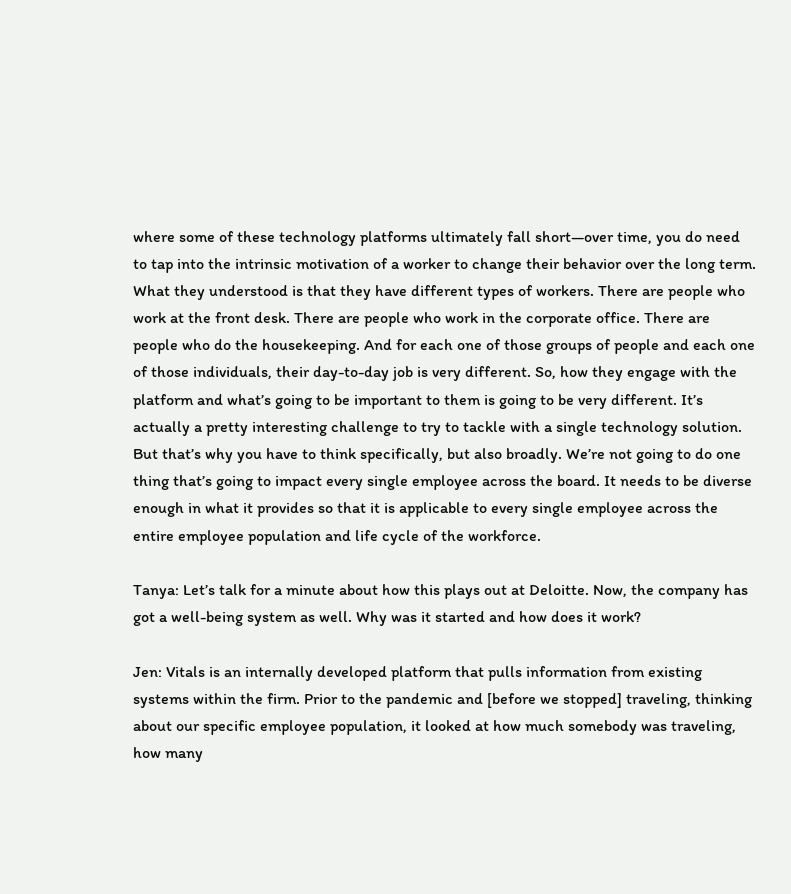where some of these technology platforms ultimately fall short—over time, you do need to tap into the intrinsic motivation of a worker to change their behavior over the long term. What they understood is that they have different types of workers. There are people who work at the front desk. There are people who work in the corporate office. There are people who do the housekeeping. And for each one of those groups of people and each one of those individuals, their day-to-day job is very different. So, how they engage with the platform and what’s going to be important to them is going to be very different. It’s actually a pretty interesting challenge to try to tackle with a single technology solution. But that’s why you have to think specifically, but also broadly. We’re not going to do one thing that’s going to impact every single employee across the board. It needs to be diverse enough in what it provides so that it is applicable to every single employee across the entire employee population and life cycle of the workforce.

Tanya: Let’s talk for a minute about how this plays out at Deloitte. Now, the company has got a well-being system as well. Why was it started and how does it work?

Jen: Vitals is an internally developed platform that pulls information from existing systems within the firm. Prior to the pandemic and [before we stopped] traveling, thinking about our specific employee population, it looked at how much somebody was traveling, how many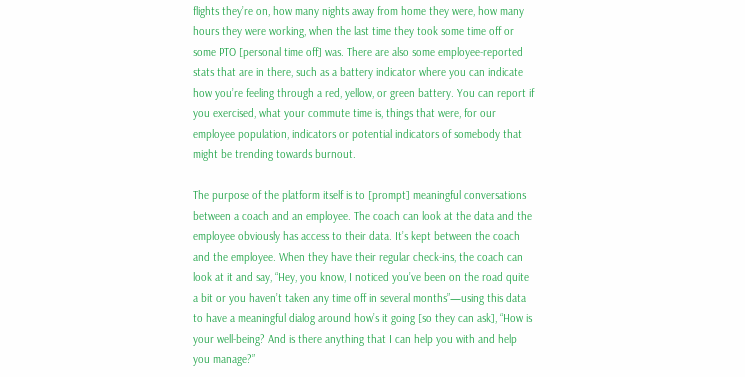flights they’re on, how many nights away from home they were, how many hours they were working, when the last time they took some time off or some PTO [personal time off] was. There are also some employee-reported stats that are in there, such as a battery indicator where you can indicate how you’re feeling through a red, yellow, or green battery. You can report if you exercised, what your commute time is, things that were, for our employee population, indicators or potential indicators of somebody that might be trending towards burnout.

The purpose of the platform itself is to [prompt] meaningful conversations between a coach and an employee. The coach can look at the data and the employee obviously has access to their data. It’s kept between the coach and the employee. When they have their regular check-ins, the coach can look at it and say, “Hey, you know, I noticed you’ve been on the road quite a bit or you haven’t taken any time off in several months”—using this data to have a meaningful dialog around how’s it going [so they can ask], “How is your well-being? And is there anything that I can help you with and help you manage?”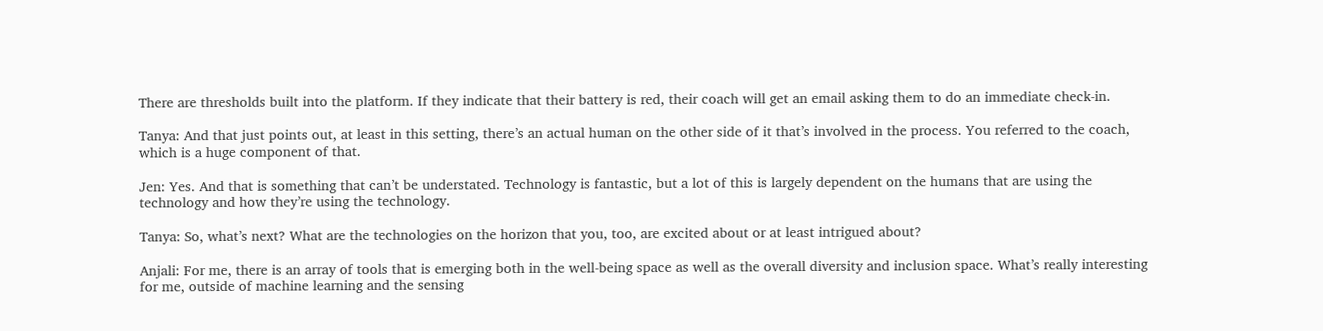There are thresholds built into the platform. If they indicate that their battery is red, their coach will get an email asking them to do an immediate check-in.

Tanya: And that just points out, at least in this setting, there’s an actual human on the other side of it that’s involved in the process. You referred to the coach, which is a huge component of that.

Jen: Yes. And that is something that can’t be understated. Technology is fantastic, but a lot of this is largely dependent on the humans that are using the technology and how they’re using the technology.

Tanya: So, what’s next? What are the technologies on the horizon that you, too, are excited about or at least intrigued about?

Anjali: For me, there is an array of tools that is emerging both in the well-being space as well as the overall diversity and inclusion space. What’s really interesting for me, outside of machine learning and the sensing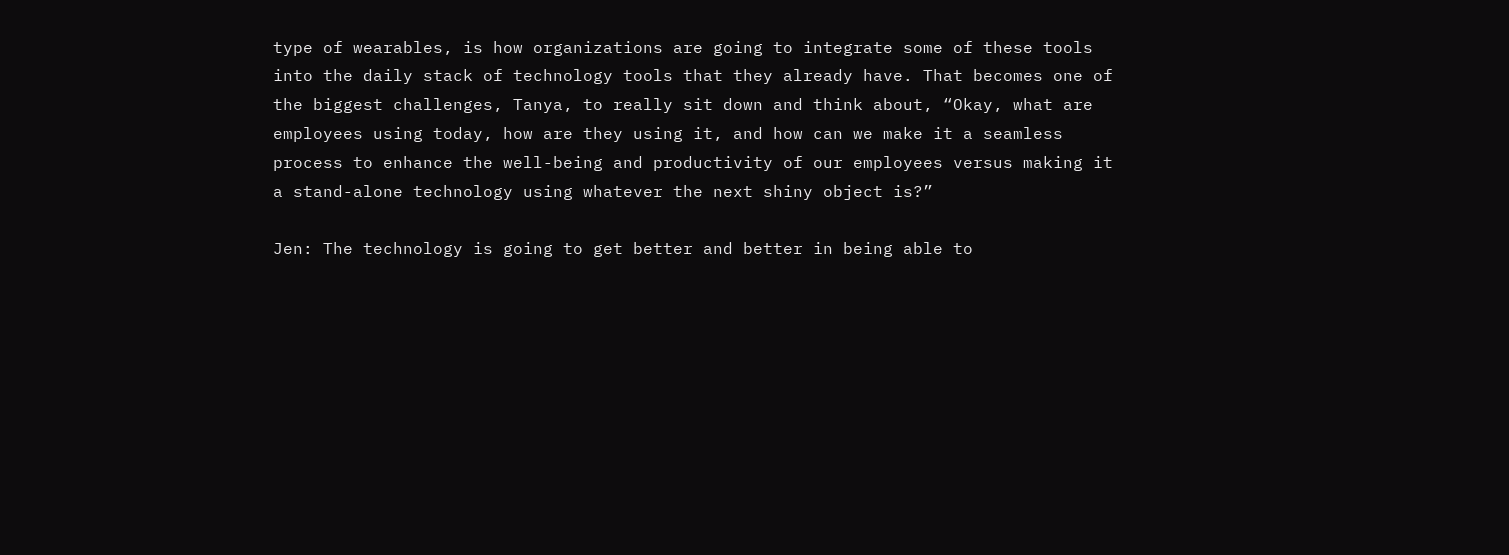type of wearables, is how organizations are going to integrate some of these tools into the daily stack of technology tools that they already have. That becomes one of the biggest challenges, Tanya, to really sit down and think about, “Okay, what are employees using today, how are they using it, and how can we make it a seamless process to enhance the well-being and productivity of our employees versus making it a stand-alone technology using whatever the next shiny object is?”

Jen: The technology is going to get better and better in being able to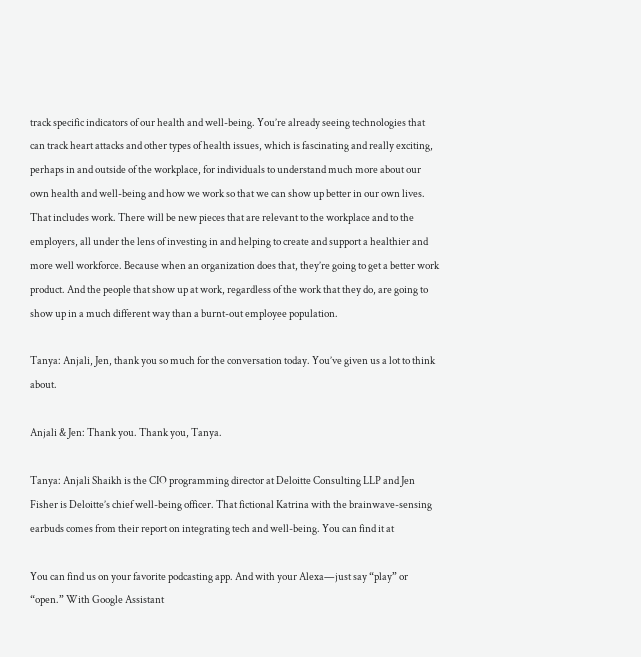track specific indicators of our health and well-being. You’re already seeing technologies that can track heart attacks and other types of health issues, which is fascinating and really exciting, perhaps in and outside of the workplace, for individuals to understand much more about our own health and well-being and how we work so that we can show up better in our own lives. That includes work. There will be new pieces that are relevant to the workplace and to the employers, all under the lens of investing in and helping to create and support a healthier and more well workforce. Because when an organization does that, they’re going to get a better work product. And the people that show up at work, regardless of the work that they do, are going to show up in a much different way than a burnt-out employee population.

Tanya: Anjali, Jen, thank you so much for the conversation today. You’ve given us a lot to think about.

Anjali & Jen: Thank you. Thank you, Tanya.

Tanya: Anjali Shaikh is the CIO programming director at Deloitte Consulting LLP and Jen Fisher is Deloitte’s chief well-being officer. That fictional Katrina with the brainwave-sensing earbuds comes from their report on integrating tech and well-being. You can find it at

You can find us on your favorite podcasting app. And with your Alexa—just say “play” or “open.” With Google Assistant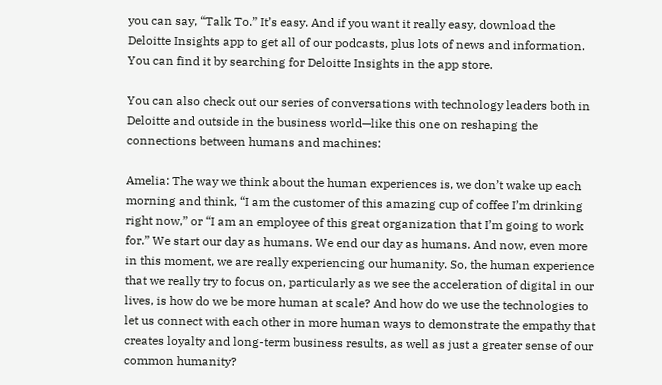you can say, “Talk To.” It’s easy. And if you want it really easy, download the Deloitte Insights app to get all of our podcasts, plus lots of news and information. You can find it by searching for Deloitte Insights in the app store.

You can also check out our series of conversations with technology leaders both in Deloitte and outside in the business world—like this one on reshaping the connections between humans and machines:

Amelia: The way we think about the human experiences is, we don’t wake up each morning and think, “I am the customer of this amazing cup of coffee I’m drinking right now,” or “I am an employee of this great organization that I’m going to work for.” We start our day as humans. We end our day as humans. And now, even more in this moment, we are really experiencing our humanity. So, the human experience that we really try to focus on, particularly as we see the acceleration of digital in our lives, is how do we be more human at scale? And how do we use the technologies to let us connect with each other in more human ways to demonstrate the empathy that creates loyalty and long-term business results, as well as just a greater sense of our common humanity?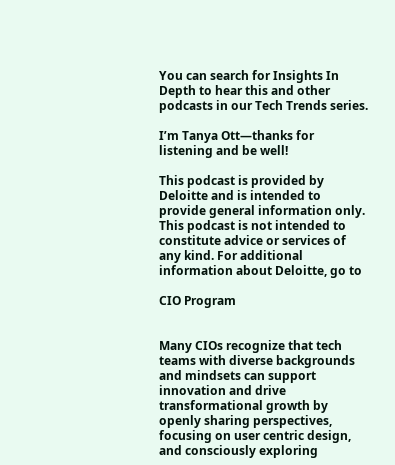You can search for Insights In Depth to hear this and other podcasts in our Tech Trends series.

I’m Tanya Ott—thanks for listening and be well!

This podcast is provided by Deloitte and is intended to provide general information only. This podcast is not intended to constitute advice or services of any kind. For additional information about Deloitte, go to

CIO Program


Many CIOs recognize that tech teams with diverse backgrounds and mindsets can support innovation and drive transformational growth by openly sharing perspectives, focusing on user centric design, and consciously exploring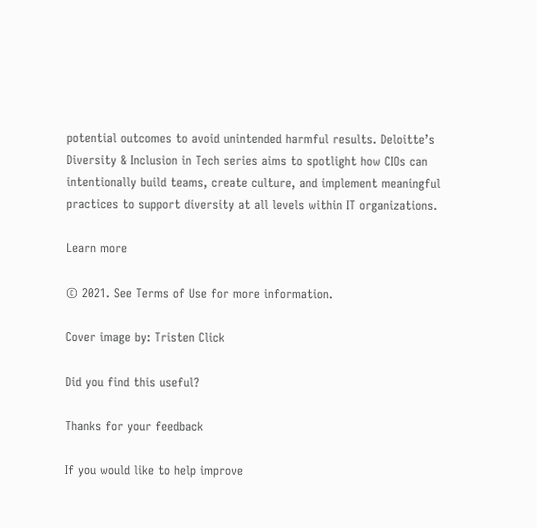potential outcomes to avoid unintended harmful results. Deloitte’s Diversity & Inclusion in Tech series aims to spotlight how CIOs can intentionally build teams, create culture, and implement meaningful practices to support diversity at all levels within IT organizations.

Learn more

© 2021. See Terms of Use for more information.

Cover image by: Tristen Click

Did you find this useful?

Thanks for your feedback

If you would like to help improve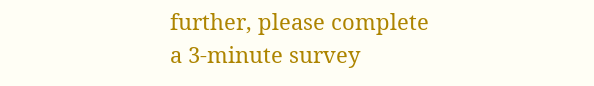further, please complete a 3-minute survey